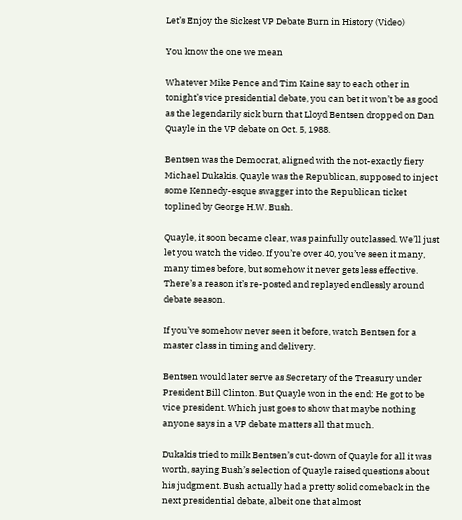Let’s Enjoy the Sickest VP Debate Burn in History (Video)

You know the one we mean

Whatever Mike Pence and Tim Kaine say to each other in tonight’s vice presidential debate, you can bet it won’t be as good as the legendarily sick burn that Lloyd Bentsen dropped on Dan Quayle in the VP debate on Oct. 5, 1988.

Bentsen was the Democrat, aligned with the not-exactly fiery Michael Dukakis. Quayle was the Republican, supposed to inject some Kennedy-esque swagger into the Republican ticket toplined by George H.W. Bush.

Quayle, it soon became clear, was painfully outclassed. We’ll just let you watch the video. If you’re over 40, you’ve seen it many, many times before, but somehow it never gets less effective. There’s a reason it’s re-posted and replayed endlessly around debate season.

If you’ve somehow never seen it before, watch Bentsen for a master class in timing and delivery.

Bentsen would later serve as Secretary of the Treasury under President Bill Clinton. But Quayle won in the end: He got to be vice president. Which just goes to show that maybe nothing anyone says in a VP debate matters all that much.

Dukakis tried to milk Bentsen’s cut-down of Quayle for all it was worth, saying Bush’s selection of Quayle raised questions about his judgment. Bush actually had a pretty solid comeback in the next presidential debate, albeit one that almost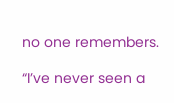no one remembers.

“I’ve never seen a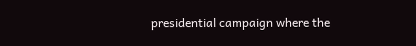presidential campaign where the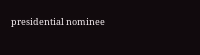presidential nominee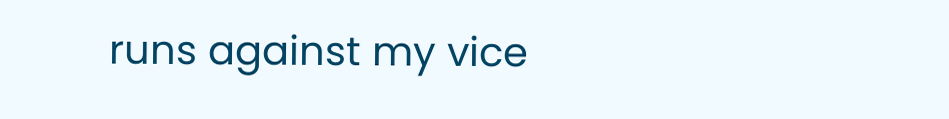runs against my vice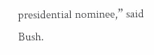presidential nominee,” said Bush.